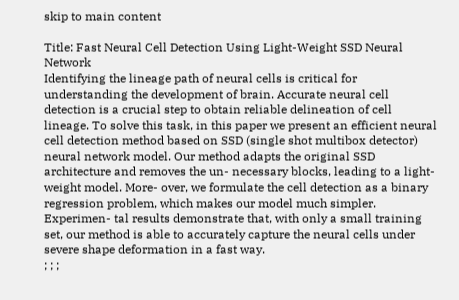skip to main content

Title: Fast Neural Cell Detection Using Light-Weight SSD Neural Network
Identifying the lineage path of neural cells is critical for understanding the development of brain. Accurate neural cell detection is a crucial step to obtain reliable delineation of cell lineage. To solve this task, in this paper we present an efficient neural cell detection method based on SSD (single shot multibox detector) neural network model. Our method adapts the original SSD architecture and removes the un- necessary blocks, leading to a light-weight model. More- over, we formulate the cell detection as a binary regression problem, which makes our model much simpler. Experimen- tal results demonstrate that, with only a small training set, our method is able to accurately capture the neural cells under severe shape deformation in a fast way.
; ; ;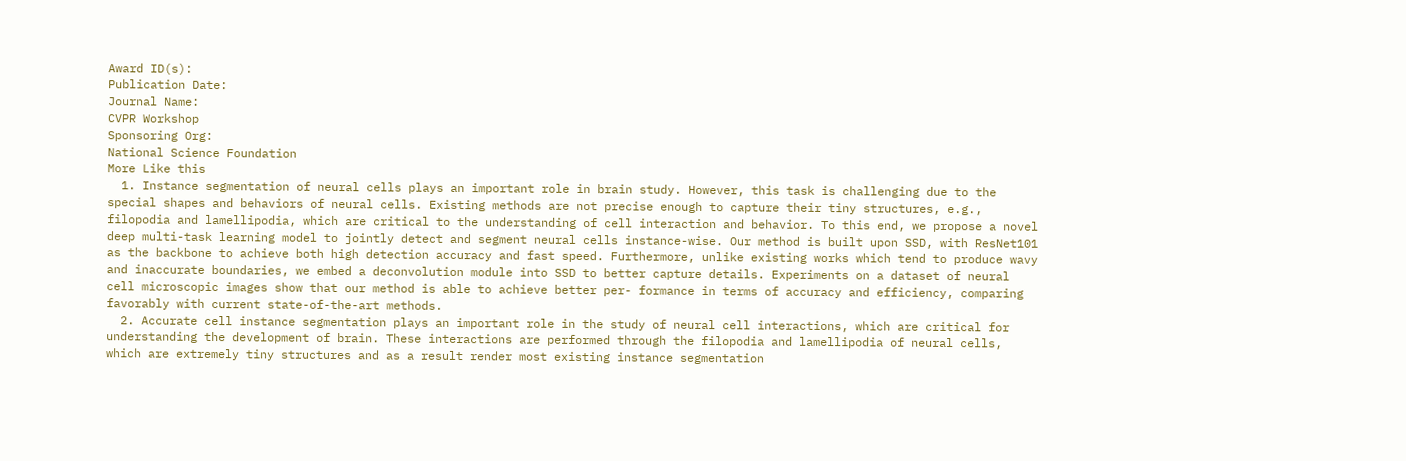Award ID(s):
Publication Date:
Journal Name:
CVPR Workshop
Sponsoring Org:
National Science Foundation
More Like this
  1. Instance segmentation of neural cells plays an important role in brain study. However, this task is challenging due to the special shapes and behaviors of neural cells. Existing methods are not precise enough to capture their tiny structures, e.g., filopodia and lamellipodia, which are critical to the understanding of cell interaction and behavior. To this end, we propose a novel deep multi-task learning model to jointly detect and segment neural cells instance-wise. Our method is built upon SSD, with ResNet101 as the backbone to achieve both high detection accuracy and fast speed. Furthermore, unlike existing works which tend to produce wavy and inaccurate boundaries, we embed a deconvolution module into SSD to better capture details. Experiments on a dataset of neural cell microscopic images show that our method is able to achieve better per- formance in terms of accuracy and efficiency, comparing favorably with current state-of-the-art methods.
  2. Accurate cell instance segmentation plays an important role in the study of neural cell interactions, which are critical for understanding the development of brain. These interactions are performed through the filopodia and lamellipodia of neural cells, which are extremely tiny structures and as a result render most existing instance segmentation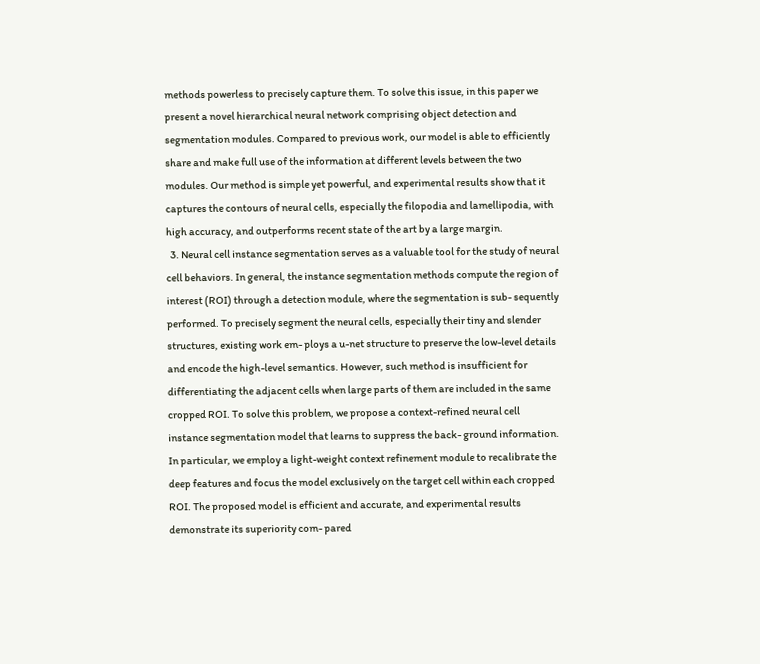methods powerless to precisely capture them. To solve this issue, in this paper we present a novel hierarchical neural network comprising object detection and segmentation modules. Compared to previous work, our model is able to efficiently share and make full use of the information at different levels between the two modules. Our method is simple yet powerful, and experimental results show that it captures the contours of neural cells, especially the filopodia and lamellipodia, with high accuracy, and outperforms recent state of the art by a large margin.
  3. Neural cell instance segmentation serves as a valuable tool for the study of neural cell behaviors. In general, the instance segmentation methods compute the region of interest (ROI) through a detection module, where the segmentation is sub- sequently performed. To precisely segment the neural cells, especially their tiny and slender structures, existing work em- ploys a u-net structure to preserve the low-level details and encode the high-level semantics. However, such method is insufficient for differentiating the adjacent cells when large parts of them are included in the same cropped ROI. To solve this problem, we propose a context-refined neural cell instance segmentation model that learns to suppress the back- ground information. In particular, we employ a light-weight context refinement module to recalibrate the deep features and focus the model exclusively on the target cell within each cropped ROI. The proposed model is efficient and accurate, and experimental results demonstrate its superiority com- pared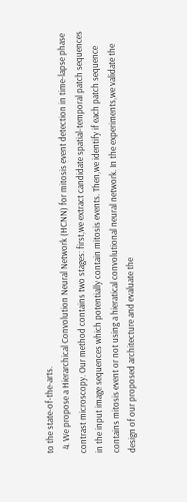to the state-of-the-arts.
  4. We propose a Hierarchical Convolution Neural Network (HCNN) for mitosis event detection in time-lapse phase contrast microscopy. Our method contains two stages: first,we extract candidate spatial-temporal patch sequences in the input image sequences which potentially contain mitosis events. Then,we identify if each patch sequence contains mitosis event or not using a hieratical convolutional neural network. In the experiments,we validate the design of our proposed architecture and evaluate the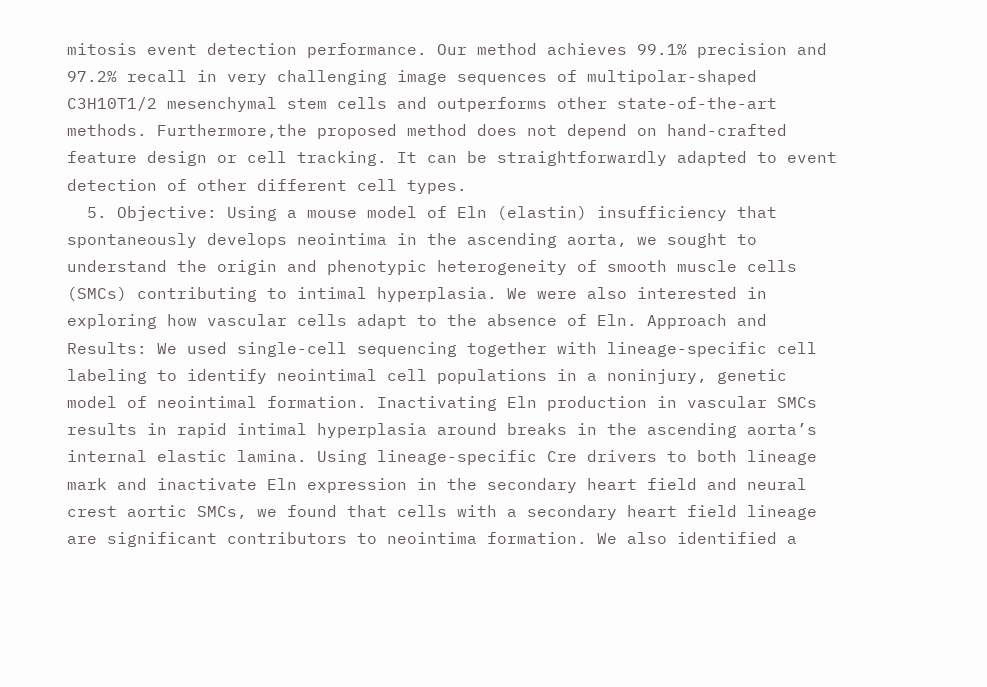mitosis event detection performance. Our method achieves 99.1% precision and 97.2% recall in very challenging image sequences of multipolar-shaped C3H10T1/2 mesenchymal stem cells and outperforms other state-of-the-art methods. Furthermore,the proposed method does not depend on hand-crafted feature design or cell tracking. It can be straightforwardly adapted to event detection of other different cell types.
  5. Objective: Using a mouse model of Eln (elastin) insufficiency that spontaneously develops neointima in the ascending aorta, we sought to understand the origin and phenotypic heterogeneity of smooth muscle cells (SMCs) contributing to intimal hyperplasia. We were also interested in exploring how vascular cells adapt to the absence of Eln. Approach and Results: We used single-cell sequencing together with lineage-specific cell labeling to identify neointimal cell populations in a noninjury, genetic model of neointimal formation. Inactivating Eln production in vascular SMCs results in rapid intimal hyperplasia around breaks in the ascending aorta’s internal elastic lamina. Using lineage-specific Cre drivers to both lineage mark and inactivate Eln expression in the secondary heart field and neural crest aortic SMCs, we found that cells with a secondary heart field lineage are significant contributors to neointima formation. We also identified a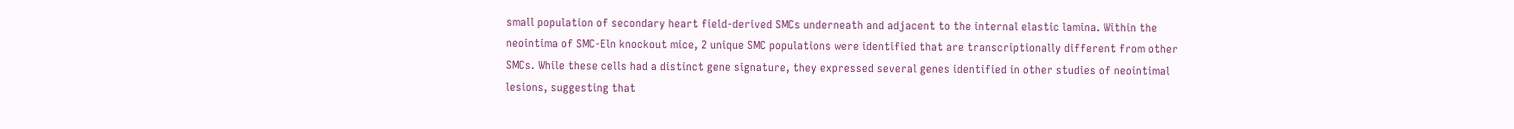small population of secondary heart field-derived SMCs underneath and adjacent to the internal elastic lamina. Within the neointima of SMC-Eln knockout mice, 2 unique SMC populations were identified that are transcriptionally different from other SMCs. While these cells had a distinct gene signature, they expressed several genes identified in other studies of neointimal lesions, suggesting that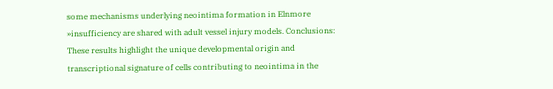some mechanisms underlying neointima formation in Elnmore »insufficiency are shared with adult vessel injury models. Conclusions: These results highlight the unique developmental origin and transcriptional signature of cells contributing to neointima in the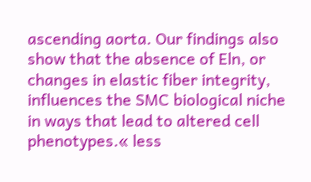ascending aorta. Our findings also show that the absence of Eln, or changes in elastic fiber integrity, influences the SMC biological niche in ways that lead to altered cell phenotypes.« less